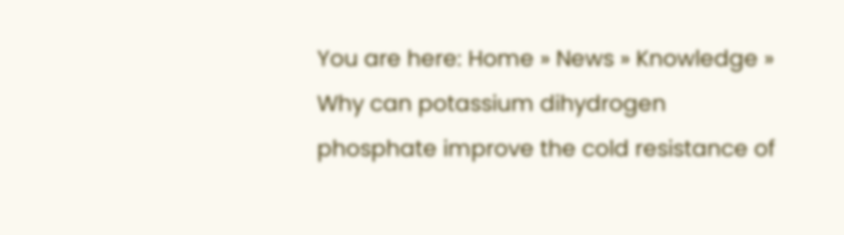You are here: Home » News » Knowledge » Why can potassium dihydrogen phosphate improve the cold resistance of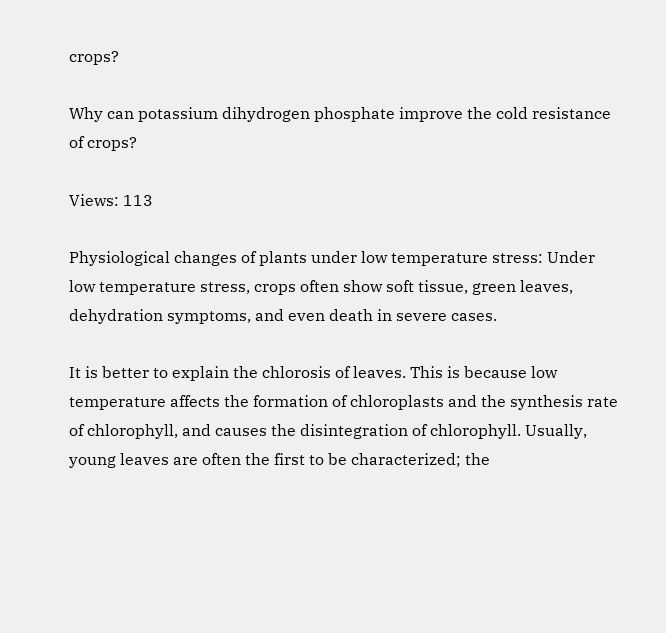crops?

Why can potassium dihydrogen phosphate improve the cold resistance of crops?

Views: 113

Physiological changes of plants under low temperature stress: Under low temperature stress, crops often show soft tissue, green leaves, dehydration symptoms, and even death in severe cases.

It is better to explain the chlorosis of leaves. This is because low temperature affects the formation of chloroplasts and the synthesis rate of chlorophyll, and causes the disintegration of chlorophyll. Usually, young leaves are often the first to be characterized; the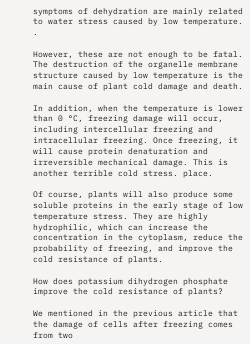symptoms of dehydration are mainly related to water stress caused by low temperature. .

However, these are not enough to be fatal. The destruction of the organelle membrane structure caused by low temperature is the main cause of plant cold damage and death.

In addition, when the temperature is lower than 0 °C, freezing damage will occur, including intercellular freezing and intracellular freezing. Once freezing, it will cause protein denaturation and irreversible mechanical damage. This is another terrible cold stress. place.

Of course, plants will also produce some soluble proteins in the early stage of low temperature stress. They are highly hydrophilic, which can increase the concentration in the cytoplasm, reduce the probability of freezing, and improve the cold resistance of plants.

How does potassium dihydrogen phosphate improve the cold resistance of plants?

We mentioned in the previous article that the damage of cells after freezing comes from two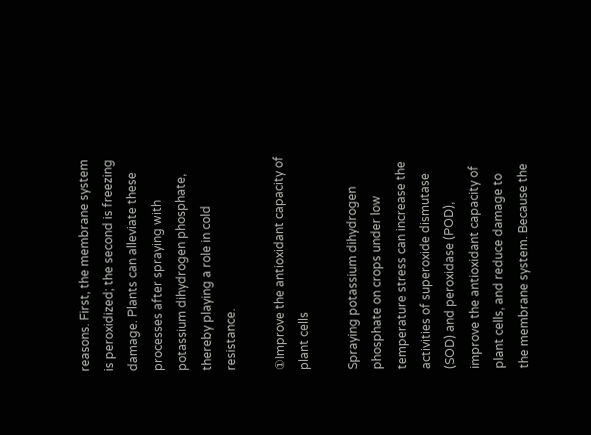reasons. First, the membrane system is peroxidized; the second is freezing damage. Plants can alleviate these processes after spraying with potassium dihydrogen phosphate, thereby playing a role in cold resistance.

①Improve the antioxidant capacity of plant cells

Spraying potassium dihydrogen phosphate on crops under low temperature stress can increase the activities of superoxide dismutase (SOD) and peroxidase (POD), improve the antioxidant capacity of plant cells, and reduce damage to the membrane system. Because the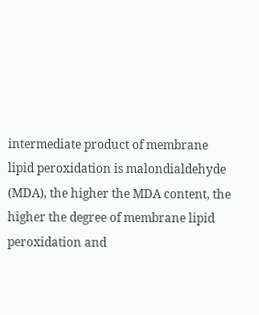intermediate product of membrane lipid peroxidation is malondialdehyde (MDA), the higher the MDA content, the higher the degree of membrane lipid peroxidation and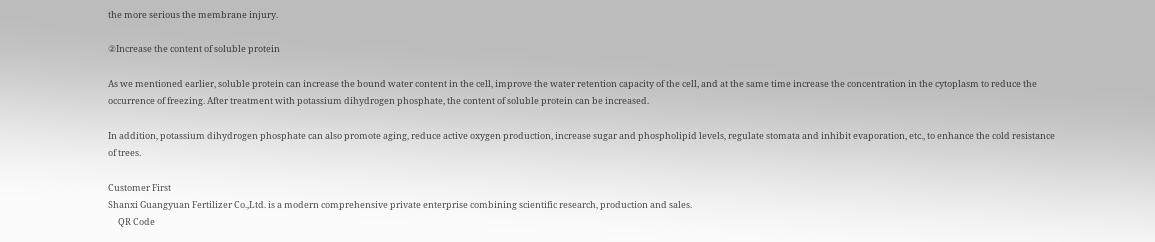the more serious the membrane injury.

②Increase the content of soluble protein

As we mentioned earlier, soluble protein can increase the bound water content in the cell, improve the water retention capacity of the cell, and at the same time increase the concentration in the cytoplasm to reduce the occurrence of freezing. After treatment with potassium dihydrogen phosphate, the content of soluble protein can be increased.

In addition, potassium dihydrogen phosphate can also promote aging, reduce active oxygen production, increase sugar and phospholipid levels, regulate stomata and inhibit evaporation, etc., to enhance the cold resistance of trees.

Customer First
Shanxi Guangyuan Fertilizer Co.,Ltd. is a modern comprehensive private enterprise combining scientific research, production and sales.
     QR Code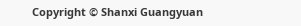Copyright © Shanxi Guangyuan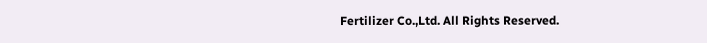Fertilizer Co.,Ltd. All Rights Reserved.